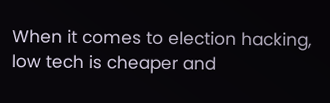When it comes to election hacking, low tech is cheaper and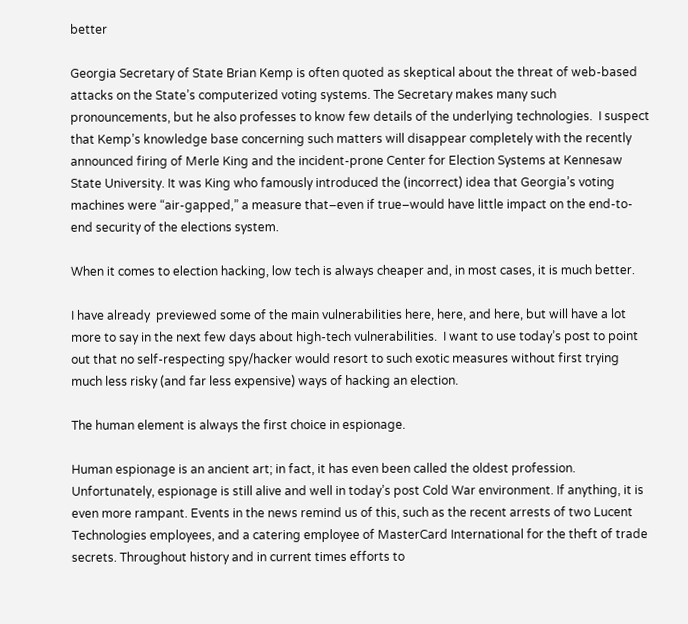better

Georgia Secretary of State Brian Kemp is often quoted as skeptical about the threat of web-based attacks on the State’s computerized voting systems. The Secretary makes many such pronouncements, but he also professes to know few details of the underlying technologies.  I suspect that Kemp’s knowledge base concerning such matters will disappear completely with the recently announced firing of Merle King and the incident-prone Center for Election Systems at Kennesaw State University. It was King who famously introduced the (incorrect) idea that Georgia’s voting machines were “air-gapped,” a measure that–even if true–would have little impact on the end-to-end security of the elections system.

When it comes to election hacking, low tech is always cheaper and, in most cases, it is much better.

I have already  previewed some of the main vulnerabilities here, here, and here, but will have a lot more to say in the next few days about high-tech vulnerabilities.  I want to use today’s post to point out that no self-respecting spy/hacker would resort to such exotic measures without first trying much less risky (and far less expensive) ways of hacking an election.

The human element is always the first choice in espionage.

Human espionage is an ancient art; in fact, it has even been called the oldest profession. Unfortunately, espionage is still alive and well in today’s post Cold War environment. If anything, it is even more rampant. Events in the news remind us of this, such as the recent arrests of two Lucent Technologies employees, and a catering employee of MasterCard International for the theft of trade secrets. Throughout history and in current times efforts to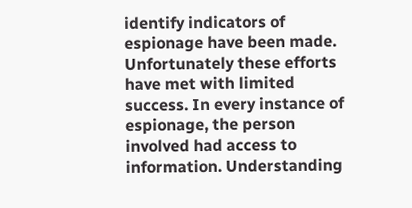identify indicators of espionage have been made. Unfortunately these efforts have met with limited success. In every instance of espionage, the person involved had access to information. Understanding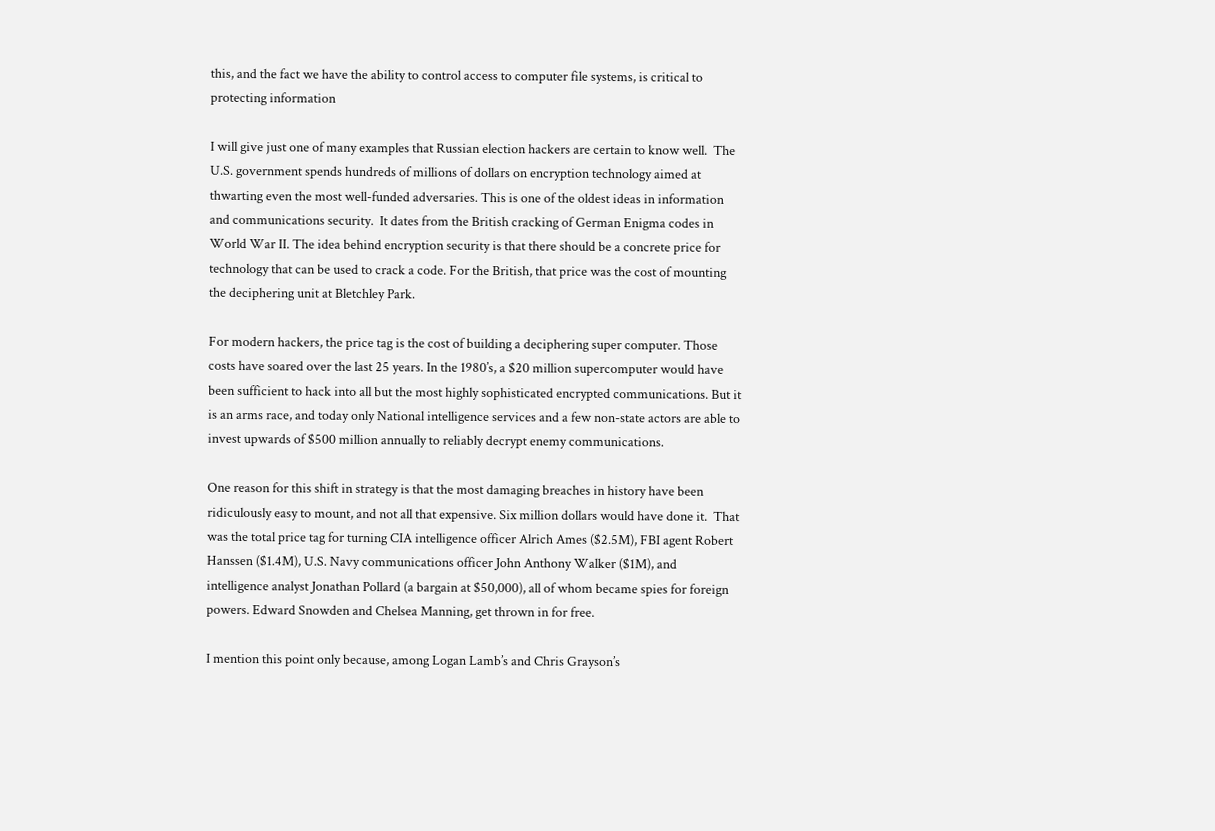this, and the fact we have the ability to control access to computer file systems, is critical to protecting information

I will give just one of many examples that Russian election hackers are certain to know well.  The U.S. government spends hundreds of millions of dollars on encryption technology aimed at thwarting even the most well-funded adversaries. This is one of the oldest ideas in information and communications security.  It dates from the British cracking of German Enigma codes in World War II. The idea behind encryption security is that there should be a concrete price for technology that can be used to crack a code. For the British, that price was the cost of mounting the deciphering unit at Bletchley Park.

For modern hackers, the price tag is the cost of building a deciphering super computer. Those costs have soared over the last 25 years. In the 1980’s, a $20 million supercomputer would have been sufficient to hack into all but the most highly sophisticated encrypted communications. But it is an arms race, and today only National intelligence services and a few non-state actors are able to invest upwards of $500 million annually to reliably decrypt enemy communications.

One reason for this shift in strategy is that the most damaging breaches in history have been ridiculously easy to mount, and not all that expensive. Six million dollars would have done it.  That was the total price tag for turning CIA intelligence officer Alrich Ames ($2.5M), FBI agent Robert Hanssen ($1.4M), U.S. Navy communications officer John Anthony Walker ($1M), and intelligence analyst Jonathan Pollard (a bargain at $50,000), all of whom became spies for foreign powers. Edward Snowden and Chelsea Manning, get thrown in for free.

I mention this point only because, among Logan Lamb’s and Chris Grayson’s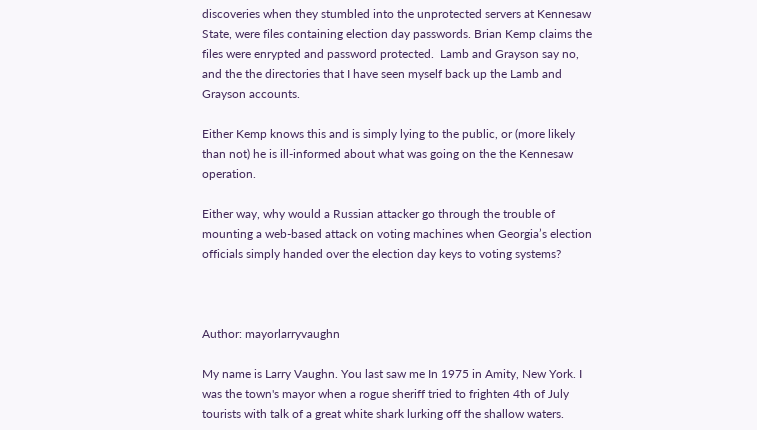discoveries when they stumbled into the unprotected servers at Kennesaw State, were files containing election day passwords. Brian Kemp claims the files were enrypted and password protected.  Lamb and Grayson say no, and the the directories that I have seen myself back up the Lamb and Grayson accounts.

Either Kemp knows this and is simply lying to the public, or (more likely than not) he is ill-informed about what was going on the the Kennesaw operation.

Either way, why would a Russian attacker go through the trouble of mounting a web-based attack on voting machines when Georgia’s election officials simply handed over the election day keys to voting systems?



Author: mayorlarryvaughn

My name is Larry Vaughn. You last saw me In 1975 in Amity, New York. I was the town's mayor when a rogue sheriff tried to frighten 4th of July tourists with talk of a great white shark lurking off the shallow waters.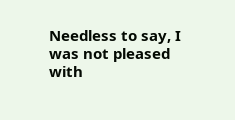Needless to say, I was not pleased with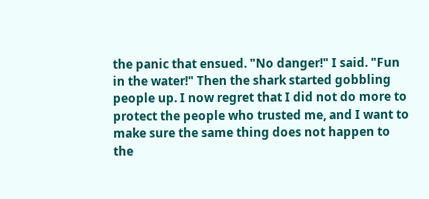the panic that ensued. "No danger!" I said. "Fun in the water!" Then the shark started gobbling people up. I now regret that I did not do more to protect the people who trusted me, and I want to make sure the same thing does not happen to the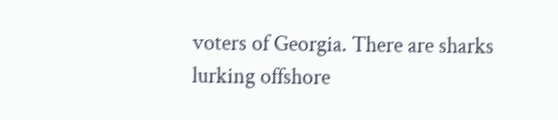voters of Georgia. There are sharks lurking offshore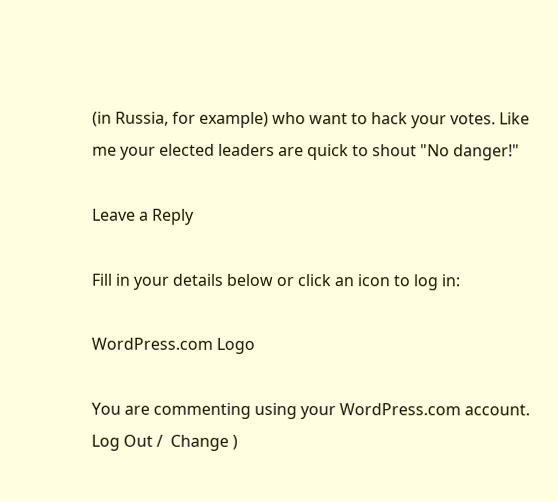(in Russia, for example) who want to hack your votes. Like me your elected leaders are quick to shout "No danger!"

Leave a Reply

Fill in your details below or click an icon to log in:

WordPress.com Logo

You are commenting using your WordPress.com account. Log Out /  Change )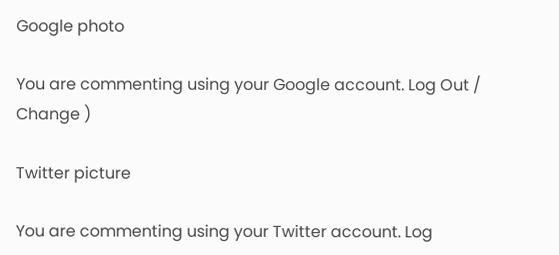Google photo

You are commenting using your Google account. Log Out /  Change )

Twitter picture

You are commenting using your Twitter account. Log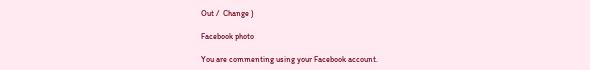Out /  Change )

Facebook photo

You are commenting using your Facebook account.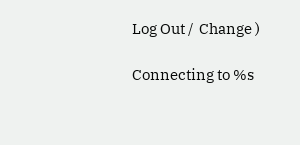Log Out /  Change )

Connecting to %s